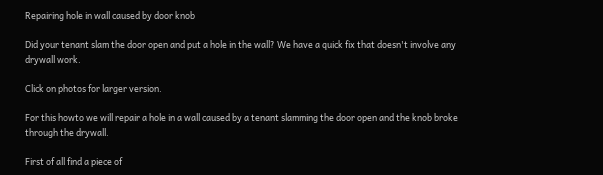Repairing hole in wall caused by door knob

Did your tenant slam the door open and put a hole in the wall? We have a quick fix that doesn't involve any drywall work.

Click on photos for larger version.

For this howto we will repair a hole in a wall caused by a tenant slamming the door open and the knob broke through the drywall.

First of all find a piece of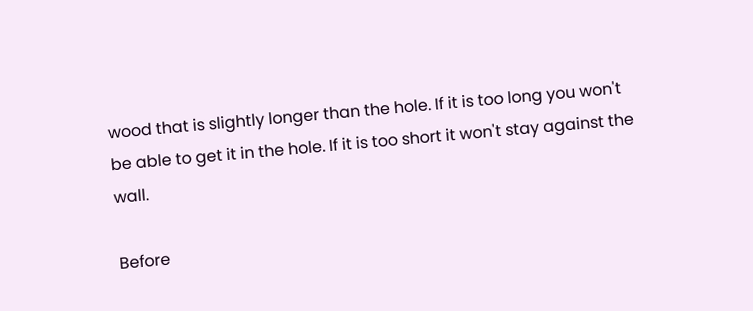wood that is slightly longer than the hole. If it is too long you won't be able to get it in the hole. If it is too short it won't stay against the wall.

Before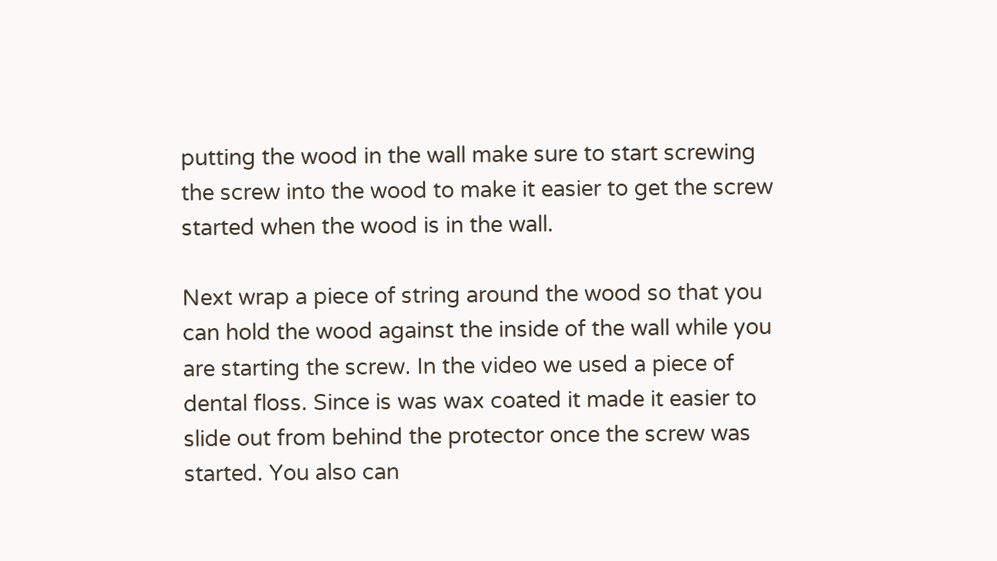putting the wood in the wall make sure to start screwing the screw into the wood to make it easier to get the screw started when the wood is in the wall.

Next wrap a piece of string around the wood so that you can hold the wood against the inside of the wall while you are starting the screw. In the video we used a piece of dental floss. Since is was wax coated it made it easier to slide out from behind the protector once the screw was started. You also can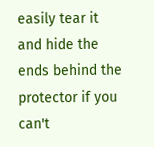easily tear it and hide the ends behind the protector if you can't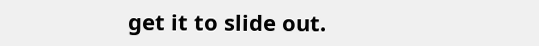get it to slide out.